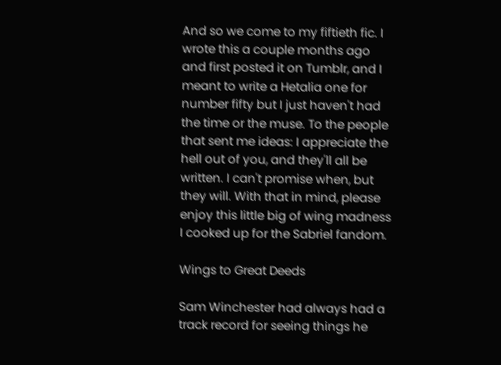And so we come to my fiftieth fic. I wrote this a couple months ago and first posted it on Tumblr, and I meant to write a Hetalia one for number fifty but I just haven't had the time or the muse. To the people that sent me ideas: I appreciate the hell out of you, and they'll all be written. I can't promise when, but they will. With that in mind, please enjoy this little big of wing madness I cooked up for the Sabriel fandom.

Wings to Great Deeds

Sam Winchester had always had a track record for seeing things he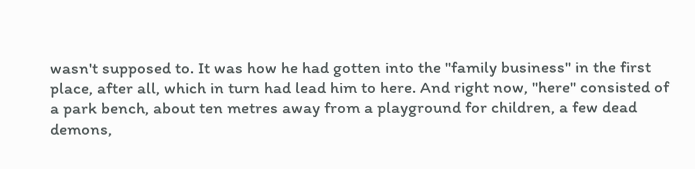wasn't supposed to. It was how he had gotten into the "family business" in the first place, after all, which in turn had lead him to here. And right now, "here" consisted of a park bench, about ten metres away from a playground for children, a few dead demons,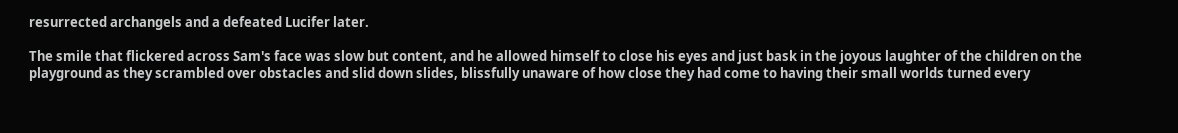resurrected archangels and a defeated Lucifer later.

The smile that flickered across Sam's face was slow but content, and he allowed himself to close his eyes and just bask in the joyous laughter of the children on the playground as they scrambled over obstacles and slid down slides, blissfully unaware of how close they had come to having their small worlds turned every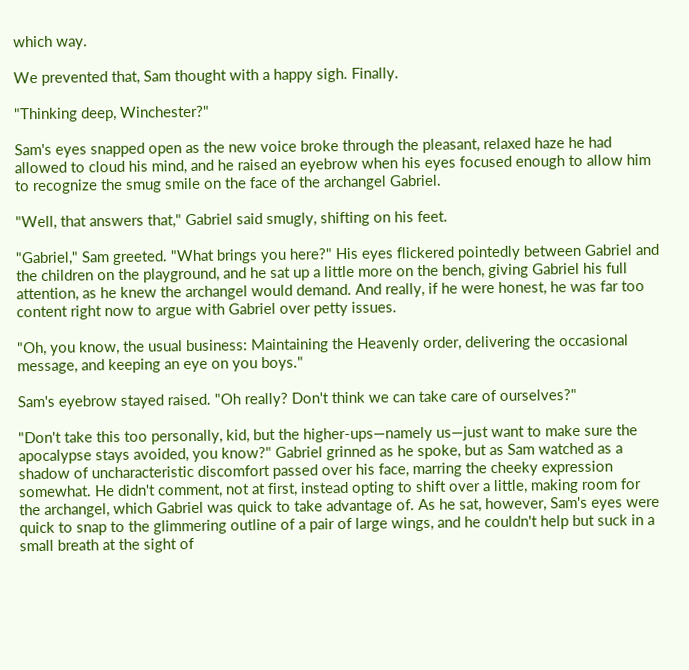which way.

We prevented that, Sam thought with a happy sigh. Finally.

"Thinking deep, Winchester?"

Sam's eyes snapped open as the new voice broke through the pleasant, relaxed haze he had allowed to cloud his mind, and he raised an eyebrow when his eyes focused enough to allow him to recognize the smug smile on the face of the archangel Gabriel.

"Well, that answers that," Gabriel said smugly, shifting on his feet.

"Gabriel," Sam greeted. "What brings you here?" His eyes flickered pointedly between Gabriel and the children on the playground, and he sat up a little more on the bench, giving Gabriel his full attention, as he knew the archangel would demand. And really, if he were honest, he was far too content right now to argue with Gabriel over petty issues.

"Oh, you know, the usual business: Maintaining the Heavenly order, delivering the occasional message, and keeping an eye on you boys."

Sam's eyebrow stayed raised. "Oh really? Don't think we can take care of ourselves?"

"Don't take this too personally, kid, but the higher-ups—namely us—just want to make sure the apocalypse stays avoided, you know?" Gabriel grinned as he spoke, but as Sam watched as a shadow of uncharacteristic discomfort passed over his face, marring the cheeky expression somewhat. He didn't comment, not at first, instead opting to shift over a little, making room for the archangel, which Gabriel was quick to take advantage of. As he sat, however, Sam's eyes were quick to snap to the glimmering outline of a pair of large wings, and he couldn't help but suck in a small breath at the sight of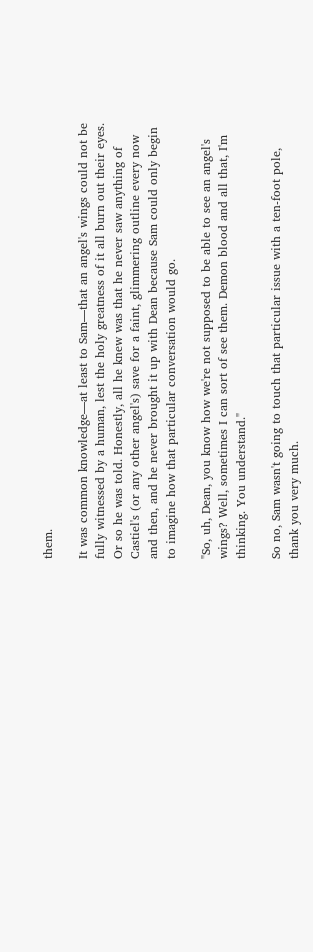them.

It was common knowledge—at least to Sam—that an angel's wings could not be fully witnessed by a human, lest the holy greatness of it all burn out their eyes. Or so he was told. Honestly, all he knew was that he never saw anything of Castiel's (or any other angel's) save for a faint, glimmering outline every now and then, and he never brought it up with Dean because Sam could only begin to imagine how that particular conversation would go.

"So, uh, Dean, you know how we're not supposed to be able to see an angel's wings? Well, sometimes I can sort of see them. Demon blood and all that, I'm thinking. You understand."

So no, Sam wasn't going to touch that particular issue with a ten-foot pole, thank you very much.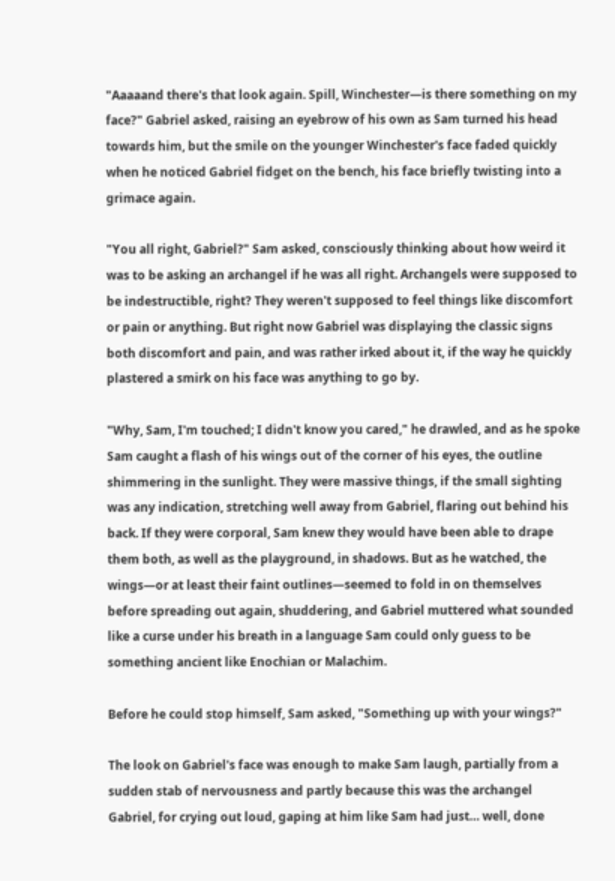"Aaaaand there's that look again. Spill, Winchester—is there something on my face?" Gabriel asked, raising an eyebrow of his own as Sam turned his head towards him, but the smile on the younger Winchester's face faded quickly when he noticed Gabriel fidget on the bench, his face briefly twisting into a grimace again.

"You all right, Gabriel?" Sam asked, consciously thinking about how weird it was to be asking an archangel if he was all right. Archangels were supposed to be indestructible, right? They weren't supposed to feel things like discomfort or pain or anything. But right now Gabriel was displaying the classic signs both discomfort and pain, and was rather irked about it, if the way he quickly plastered a smirk on his face was anything to go by.

"Why, Sam, I'm touched; I didn't know you cared," he drawled, and as he spoke Sam caught a flash of his wings out of the corner of his eyes, the outline shimmering in the sunlight. They were massive things, if the small sighting was any indication, stretching well away from Gabriel, flaring out behind his back. If they were corporal, Sam knew they would have been able to drape them both, as well as the playground, in shadows. But as he watched, the wings—or at least their faint outlines—seemed to fold in on themselves before spreading out again, shuddering, and Gabriel muttered what sounded like a curse under his breath in a language Sam could only guess to be something ancient like Enochian or Malachim.

Before he could stop himself, Sam asked, "Something up with your wings?"

The look on Gabriel's face was enough to make Sam laugh, partially from a sudden stab of nervousness and partly because this was the archangel Gabriel, for crying out loud, gaping at him like Sam had just… well, done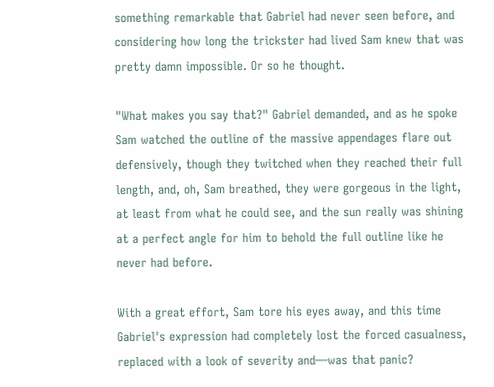something remarkable that Gabriel had never seen before, and considering how long the trickster had lived Sam knew that was pretty damn impossible. Or so he thought.

"What makes you say that?" Gabriel demanded, and as he spoke Sam watched the outline of the massive appendages flare out defensively, though they twitched when they reached their full length, and, oh, Sam breathed, they were gorgeous in the light, at least from what he could see, and the sun really was shining at a perfect angle for him to behold the full outline like he never had before.

With a great effort, Sam tore his eyes away, and this time Gabriel's expression had completely lost the forced casualness, replaced with a look of severity and—was that panic?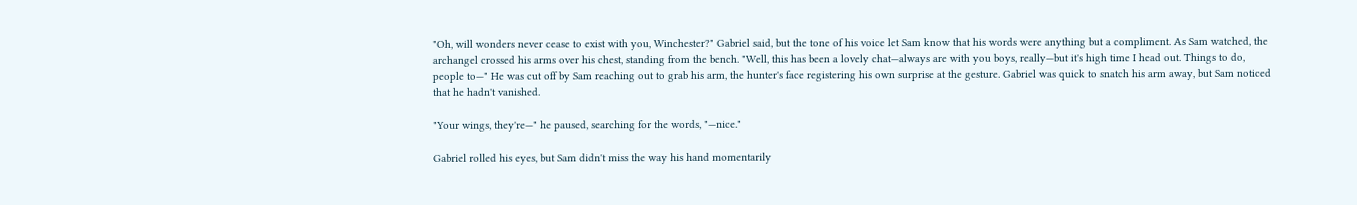"Oh, will wonders never cease to exist with you, Winchester?" Gabriel said, but the tone of his voice let Sam know that his words were anything but a compliment. As Sam watched, the archangel crossed his arms over his chest, standing from the bench. "Well, this has been a lovely chat—always are with you boys, really—but it's high time I head out. Things to do, people to—" He was cut off by Sam reaching out to grab his arm, the hunter's face registering his own surprise at the gesture. Gabriel was quick to snatch his arm away, but Sam noticed that he hadn't vanished.

"Your wings, they're—" he paused, searching for the words, "—nice."

Gabriel rolled his eyes, but Sam didn't miss the way his hand momentarily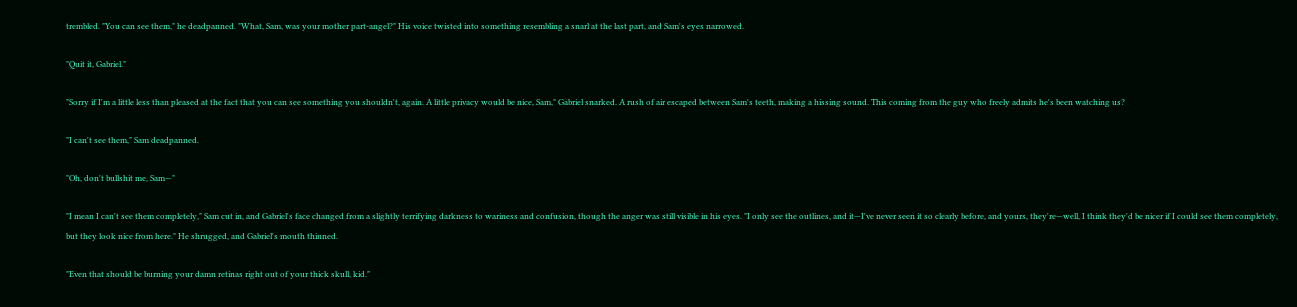trembled. "You can see them," he deadpanned. "What, Sam, was your mother part-angel?" His voice twisted into something resembling a snarl at the last part, and Sam's eyes narrowed.

"Quit it, Gabriel."

"Sorry if I'm a little less than pleased at the fact that you can see something you shouldn't, again. A little privacy would be nice, Sam," Gabriel snarked. A rush of air escaped between Sam's teeth, making a hissing sound. This coming from the guy who freely admits he's been watching us?

"I can't see them," Sam deadpanned.

"Oh, don't bullshit me, Sam—"

"I mean I can't see them completely," Sam cut in, and Gabriel's face changed from a slightly terrifying darkness to wariness and confusion, though the anger was still visible in his eyes. "I only see the outlines, and it—I've never seen it so clearly before, and yours, they're—well, I think they'd be nicer if I could see them completely, but they look nice from here." He shrugged, and Gabriel's mouth thinned.

"Even that should be burning your damn retinas right out of your thick skull, kid."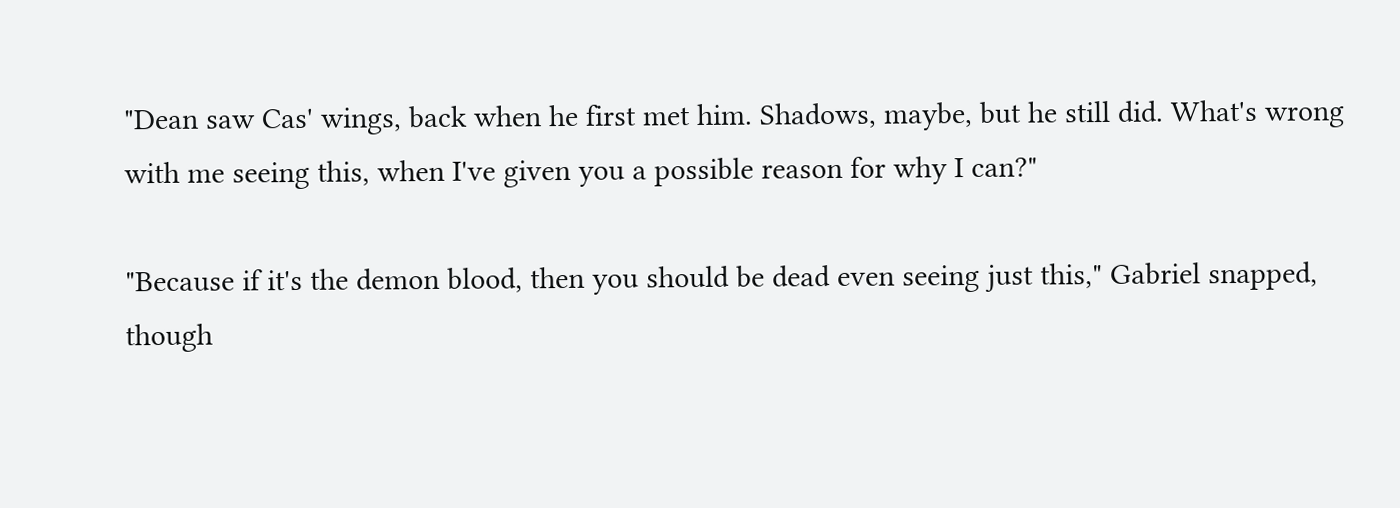"Dean saw Cas' wings, back when he first met him. Shadows, maybe, but he still did. What's wrong with me seeing this, when I've given you a possible reason for why I can?"

"Because if it's the demon blood, then you should be dead even seeing just this," Gabriel snapped, though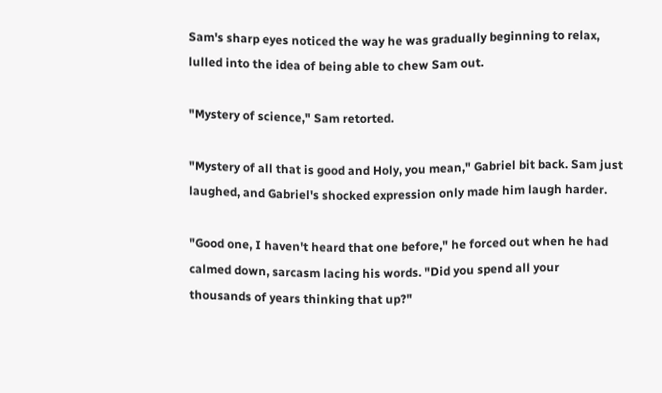Sam's sharp eyes noticed the way he was gradually beginning to relax, lulled into the idea of being able to chew Sam out.

"Mystery of science," Sam retorted.

"Mystery of all that is good and Holy, you mean," Gabriel bit back. Sam just laughed, and Gabriel's shocked expression only made him laugh harder.

"Good one, I haven't heard that one before," he forced out when he had calmed down, sarcasm lacing his words. "Did you spend all your thousands of years thinking that up?"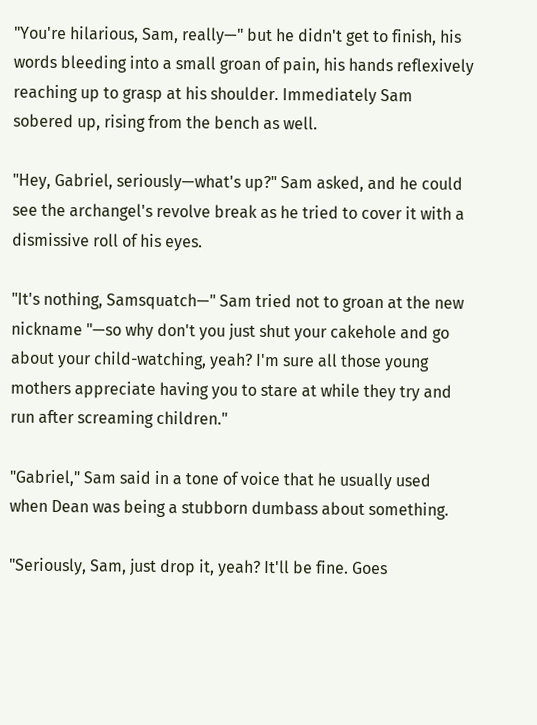"You're hilarious, Sam, really—" but he didn't get to finish, his words bleeding into a small groan of pain, his hands reflexively reaching up to grasp at his shoulder. Immediately Sam sobered up, rising from the bench as well.

"Hey, Gabriel, seriously—what's up?" Sam asked, and he could see the archangel's revolve break as he tried to cover it with a dismissive roll of his eyes.

"It's nothing, Samsquatch—" Sam tried not to groan at the new nickname "—so why don't you just shut your cakehole and go about your child-watching, yeah? I'm sure all those young mothers appreciate having you to stare at while they try and run after screaming children."

"Gabriel," Sam said in a tone of voice that he usually used when Dean was being a stubborn dumbass about something.

"Seriously, Sam, just drop it, yeah? It'll be fine. Goes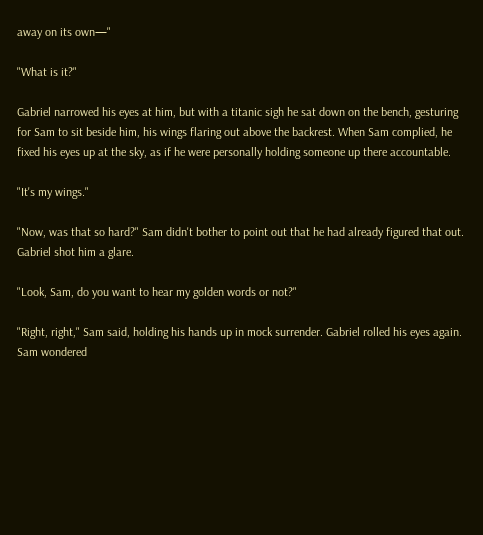away on its own—"

"What is it?"

Gabriel narrowed his eyes at him, but with a titanic sigh he sat down on the bench, gesturing for Sam to sit beside him, his wings flaring out above the backrest. When Sam complied, he fixed his eyes up at the sky, as if he were personally holding someone up there accountable.

"It's my wings."

"Now, was that so hard?" Sam didn't bother to point out that he had already figured that out. Gabriel shot him a glare.

"Look, Sam, do you want to hear my golden words or not?"

"Right, right," Sam said, holding his hands up in mock surrender. Gabriel rolled his eyes again. Sam wondered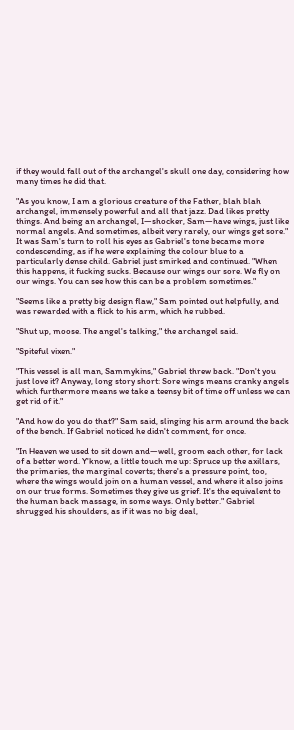if they would fall out of the archangel's skull one day, considering how many times he did that.

"As you know, I am a glorious creature of the Father, blah blah archangel, immensely powerful and all that jazz. Dad likes pretty things. And being an archangel, I—shocker, Sam—have wings, just like normal angels. And sometimes, albeit very rarely, our wings get sore." It was Sam's turn to roll his eyes as Gabriel's tone became more condescending, as if he were explaining the colour blue to a particularly dense child. Gabriel just smirked and continued. "When this happens, it fucking sucks. Because our wings our sore. We fly on our wings. You can see how this can be a problem sometimes."

"Seems like a pretty big design flaw," Sam pointed out helpfully, and was rewarded with a flick to his arm, which he rubbed.

"Shut up, moose. The angel's talking," the archangel said.

"Spiteful vixen."

"This vessel is all man, Sammykins," Gabriel threw back. "Don't you just love it? Anyway, long story short: Sore wings means cranky angels which furthermore means we take a teensy bit of time off unless we can get rid of it."

"And how do you do that?" Sam said, slinging his arm around the back of the bench. If Gabriel noticed he didn't comment, for once.

"In Heaven we used to sit down and—well, groom each other, for lack of a better word. Y'know, a little touch me up: Spruce up the axillars, the primaries, the marginal coverts; there's a pressure point, too, where the wings would join on a human vessel, and where it also joins on our true forms. Sometimes they give us grief. It's the equivalent to the human back massage, in some ways. Only better." Gabriel shrugged his shoulders, as if it was no big deal,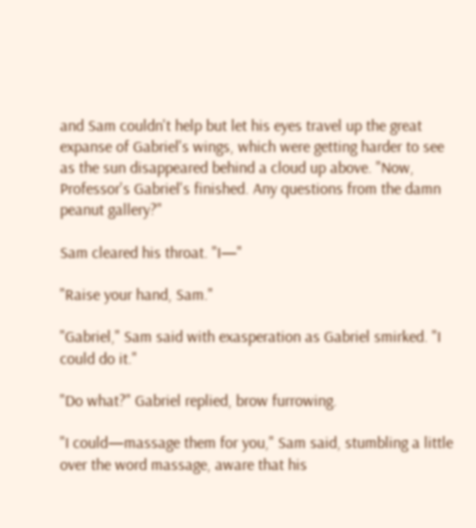and Sam couldn't help but let his eyes travel up the great expanse of Gabriel's wings, which were getting harder to see as the sun disappeared behind a cloud up above. "Now, Professor's Gabriel's finished. Any questions from the damn peanut gallery?"

Sam cleared his throat. "I—"

"Raise your hand, Sam."

"Gabriel," Sam said with exasperation as Gabriel smirked. "I could do it."

"Do what?" Gabriel replied, brow furrowing.

"I could—massage them for you," Sam said, stumbling a little over the word massage, aware that his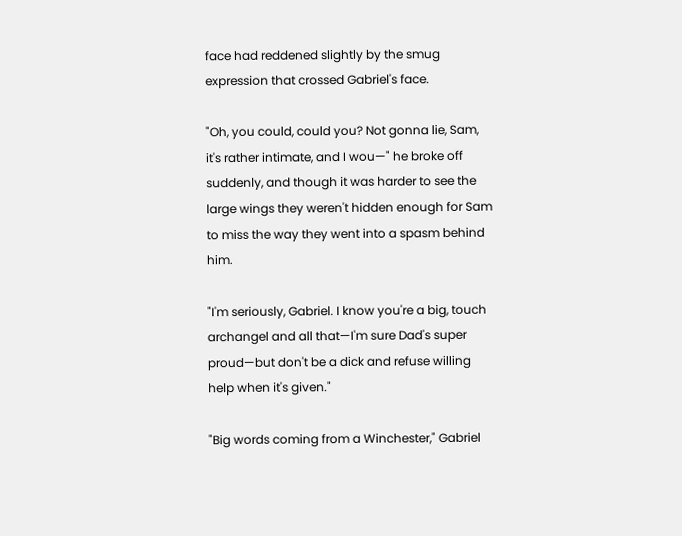face had reddened slightly by the smug expression that crossed Gabriel's face.

"Oh, you could, could you? Not gonna lie, Sam, it's rather intimate, and I wou—" he broke off suddenly, and though it was harder to see the large wings they weren't hidden enough for Sam to miss the way they went into a spasm behind him.

"I'm seriously, Gabriel. I know you're a big, touch archangel and all that—I'm sure Dad's super proud—but don't be a dick and refuse willing help when it's given."

"Big words coming from a Winchester," Gabriel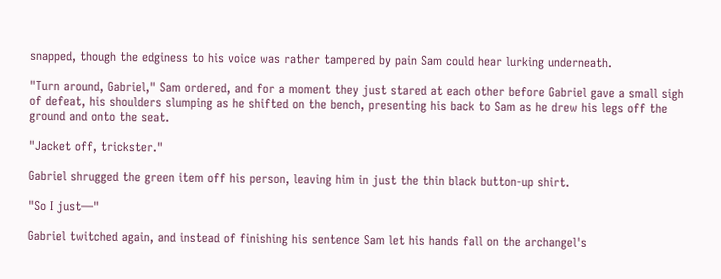snapped, though the edginess to his voice was rather tampered by pain Sam could hear lurking underneath.

"Turn around, Gabriel," Sam ordered, and for a moment they just stared at each other before Gabriel gave a small sigh of defeat, his shoulders slumping as he shifted on the bench, presenting his back to Sam as he drew his legs off the ground and onto the seat.

"Jacket off, trickster."

Gabriel shrugged the green item off his person, leaving him in just the thin black button-up shirt.

"So I just—"

Gabriel twitched again, and instead of finishing his sentence Sam let his hands fall on the archangel's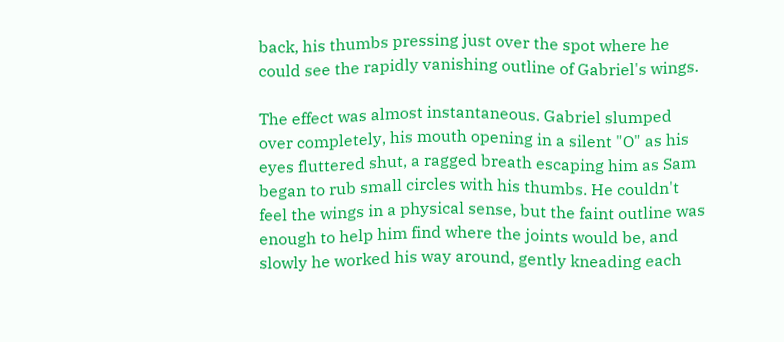back, his thumbs pressing just over the spot where he could see the rapidly vanishing outline of Gabriel's wings.

The effect was almost instantaneous. Gabriel slumped over completely, his mouth opening in a silent "O" as his eyes fluttered shut, a ragged breath escaping him as Sam began to rub small circles with his thumbs. He couldn't feel the wings in a physical sense, but the faint outline was enough to help him find where the joints would be, and slowly he worked his way around, gently kneading each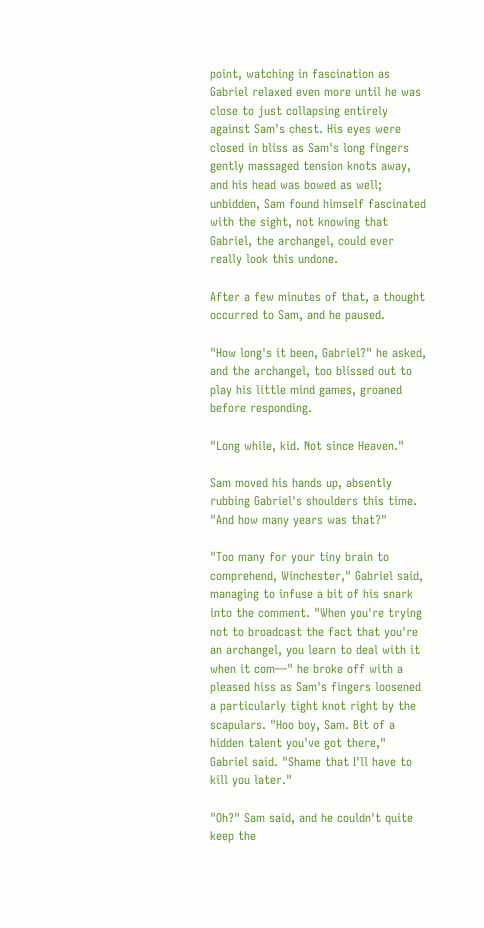point, watching in fascination as Gabriel relaxed even more until he was close to just collapsing entirely against Sam's chest. His eyes were closed in bliss as Sam's long fingers gently massaged tension knots away, and his head was bowed as well; unbidden, Sam found himself fascinated with the sight, not knowing that Gabriel, the archangel, could ever really look this undone.

After a few minutes of that, a thought occurred to Sam, and he paused.

"How long's it been, Gabriel?" he asked, and the archangel, too blissed out to play his little mind games, groaned before responding.

"Long while, kid. Not since Heaven."

Sam moved his hands up, absently rubbing Gabriel's shoulders this time. "And how many years was that?"

"Too many for your tiny brain to comprehend, Winchester," Gabriel said, managing to infuse a bit of his snark into the comment. "When you're trying not to broadcast the fact that you're an archangel, you learn to deal with it when it com—" he broke off with a pleased hiss as Sam's fingers loosened a particularly tight knot right by the scapulars. "Hoo boy, Sam. Bit of a hidden talent you've got there," Gabriel said. "Shame that I'll have to kill you later."

"Oh?" Sam said, and he couldn't quite keep the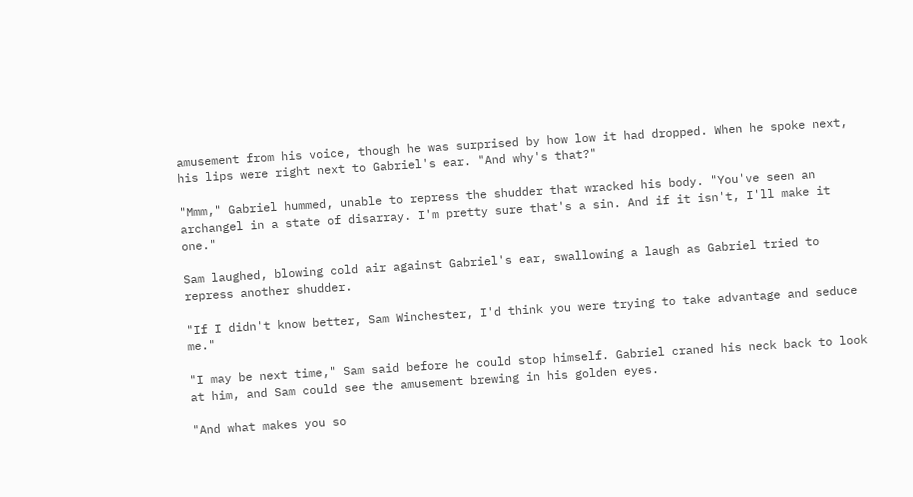amusement from his voice, though he was surprised by how low it had dropped. When he spoke next, his lips were right next to Gabriel's ear. "And why's that?"

"Mmm," Gabriel hummed, unable to repress the shudder that wracked his body. "You've seen an archangel in a state of disarray. I'm pretty sure that's a sin. And if it isn't, I'll make it one."

Sam laughed, blowing cold air against Gabriel's ear, swallowing a laugh as Gabriel tried to repress another shudder.

"If I didn't know better, Sam Winchester, I'd think you were trying to take advantage and seduce me."

"I may be next time," Sam said before he could stop himself. Gabriel craned his neck back to look at him, and Sam could see the amusement brewing in his golden eyes.

"And what makes you so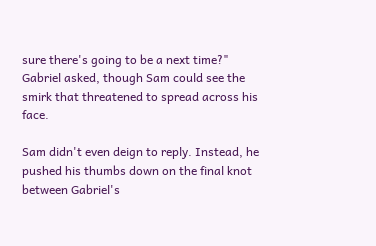sure there's going to be a next time?" Gabriel asked, though Sam could see the smirk that threatened to spread across his face.

Sam didn't even deign to reply. Instead, he pushed his thumbs down on the final knot between Gabriel's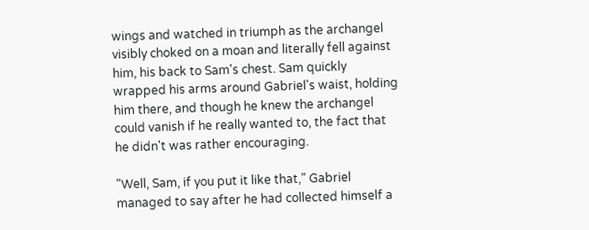wings and watched in triumph as the archangel visibly choked on a moan and literally fell against him, his back to Sam's chest. Sam quickly wrapped his arms around Gabriel's waist, holding him there, and though he knew the archangel could vanish if he really wanted to, the fact that he didn't was rather encouraging.

"Well, Sam, if you put it like that," Gabriel managed to say after he had collected himself a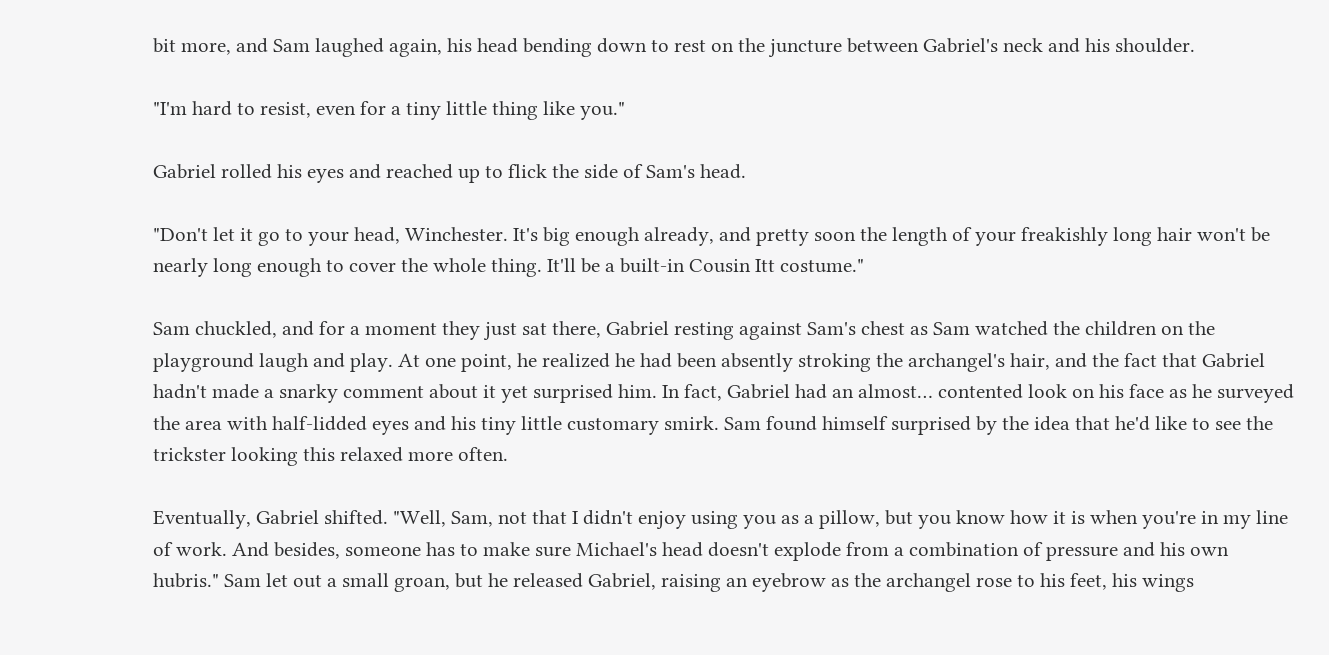bit more, and Sam laughed again, his head bending down to rest on the juncture between Gabriel's neck and his shoulder.

"I'm hard to resist, even for a tiny little thing like you."

Gabriel rolled his eyes and reached up to flick the side of Sam's head.

"Don't let it go to your head, Winchester. It's big enough already, and pretty soon the length of your freakishly long hair won't be nearly long enough to cover the whole thing. It'll be a built-in Cousin Itt costume."

Sam chuckled, and for a moment they just sat there, Gabriel resting against Sam's chest as Sam watched the children on the playground laugh and play. At one point, he realized he had been absently stroking the archangel's hair, and the fact that Gabriel hadn't made a snarky comment about it yet surprised him. In fact, Gabriel had an almost… contented look on his face as he surveyed the area with half-lidded eyes and his tiny little customary smirk. Sam found himself surprised by the idea that he'd like to see the trickster looking this relaxed more often.

Eventually, Gabriel shifted. "Well, Sam, not that I didn't enjoy using you as a pillow, but you know how it is when you're in my line of work. And besides, someone has to make sure Michael's head doesn't explode from a combination of pressure and his own hubris." Sam let out a small groan, but he released Gabriel, raising an eyebrow as the archangel rose to his feet, his wings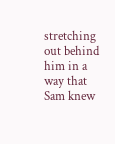stretching out behind him in a way that Sam knew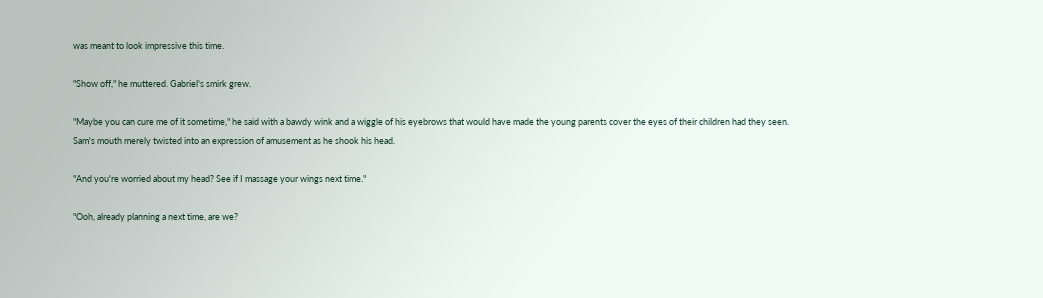was meant to look impressive this time.

"Show off," he muttered. Gabriel's smirk grew.

"Maybe you can cure me of it sometime," he said with a bawdy wink and a wiggle of his eyebrows that would have made the young parents cover the eyes of their children had they seen. Sam's mouth merely twisted into an expression of amusement as he shook his head.

"And you're worried about my head? See if I massage your wings next time."

"Ooh, already planning a next time, are we?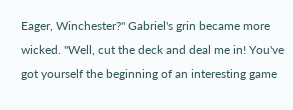Eager, Winchester?" Gabriel's grin became more wicked. "Well, cut the deck and deal me in! You've got yourself the beginning of an interesting game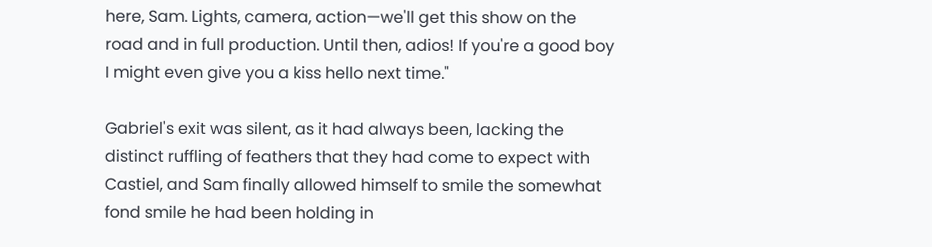here, Sam. Lights, camera, action—we'll get this show on the road and in full production. Until then, adios! If you're a good boy I might even give you a kiss hello next time."

Gabriel's exit was silent, as it had always been, lacking the distinct ruffling of feathers that they had come to expect with Castiel, and Sam finally allowed himself to smile the somewhat fond smile he had been holding in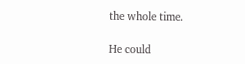the whole time.

He could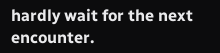hardly wait for the next encounter.